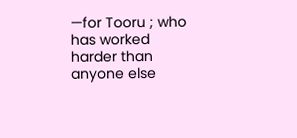—for Tooru ; who has worked harder than anyone else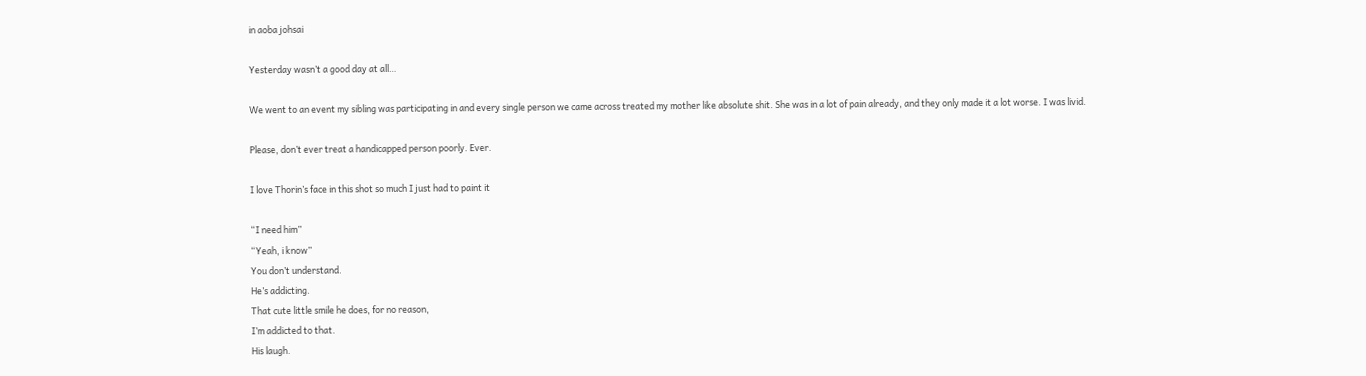in aoba johsai

Yesterday wasn’t a good day at all…

We went to an event my sibling was participating in and every single person we came across treated my mother like absolute shit. She was in a lot of pain already, and they only made it a lot worse. I was livid.

Please, don’t ever treat a handicapped person poorly. Ever.

I love Thorin’s face in this shot so much I just had to paint it

“I need him”
“Yeah, i know”
You don’t understand.
He’s addicting.
That cute little smile he does, for no reason,
I’m addicted to that.
His laugh.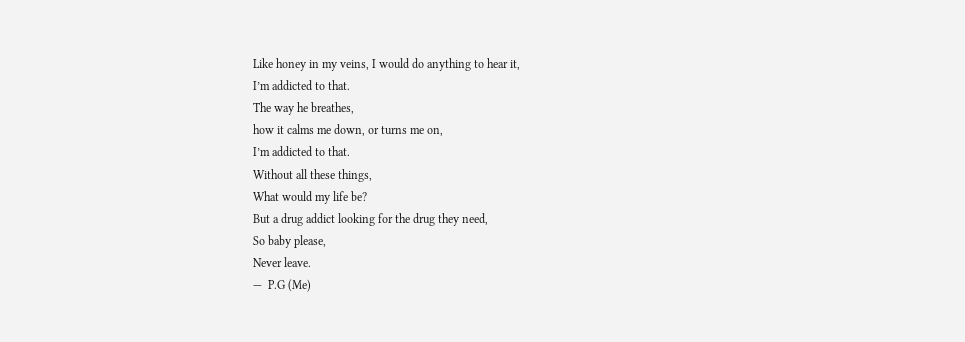Like honey in my veins, I would do anything to hear it,
I’m addicted to that.
The way he breathes,
how it calms me down, or turns me on,
I’m addicted to that.
Without all these things,
What would my life be?
But a drug addict looking for the drug they need,
So baby please,
Never leave.
—  P.G (Me)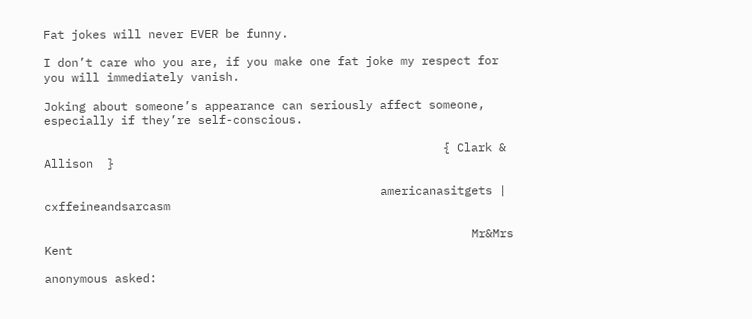Fat jokes will never EVER be funny.

I don’t care who you are, if you make one fat joke my respect for you will immediately vanish.

Joking about someone’s appearance can seriously affect someone, especially if they’re self-conscious.

                                                         { Clark & Allison  }

                                                americanasitgets | cxffeineandsarcasm

                                                             Mr&Mrs Kent

anonymous asked: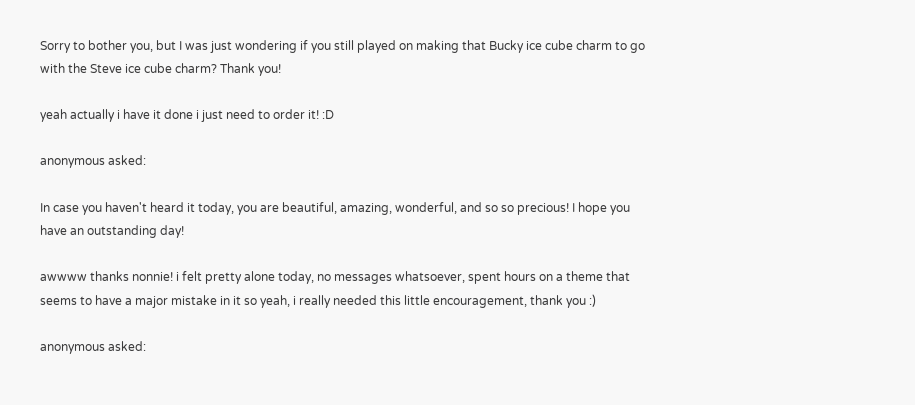Sorry to bother you, but I was just wondering if you still played on making that Bucky ice cube charm to go with the Steve ice cube charm? Thank you!

yeah actually i have it done i just need to order it! :D

anonymous asked:

In case you haven't heard it today, you are beautiful, amazing, wonderful, and so so precious! I hope you have an outstanding day!

awwww thanks nonnie! i felt pretty alone today, no messages whatsoever, spent hours on a theme that seems to have a major mistake in it so yeah, i really needed this little encouragement, thank you :)

anonymous asked: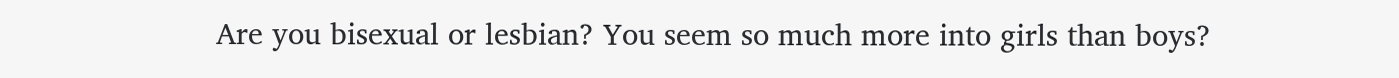Are you bisexual or lesbian? You seem so much more into girls than boys?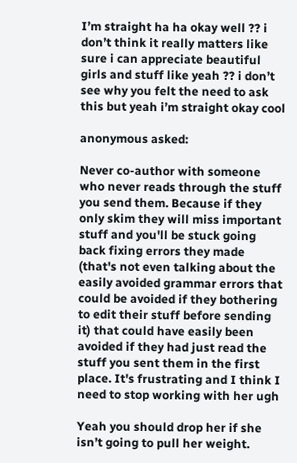I’m straight ha ha okay well ?? i don’t think it really matters like sure i can appreciate beautiful girls and stuff like yeah ?? i don’t see why you felt the need to ask this but yeah i’m straight okay cool

anonymous asked:

Never co-author with someone who never reads through the stuff you send them. Because if they only skim they will miss important stuff and you'll be stuck going back fixing errors they made (that's not even talking about the easily avoided grammar errors that could be avoided if they bothering to edit their stuff before sending it) that could have easily been avoided if they had just read the stuff you sent them in the first place. It's frustrating and I think I need to stop working with her ugh

Yeah you should drop her if she isn’t going to pull her weight.